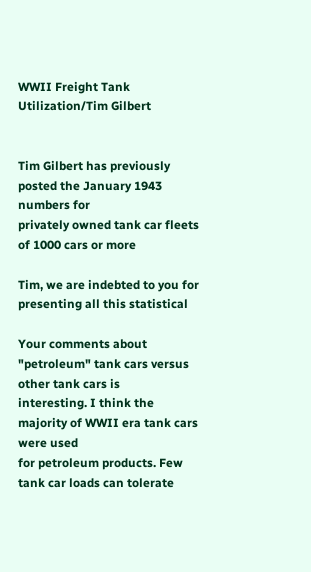WWII Freight Tank Utilization/Tim Gilbert


Tim Gilbert has previously posted the January 1943 numbers for
privately owned tank car fleets of 1000 cars or more

Tim, we are indebted to you for presenting all this statistical

Your comments about "petroleum" tank cars versus other tank cars is
interesting. I think the majority of WWII era tank cars were used
for petroleum products. Few tank car loads can tolerate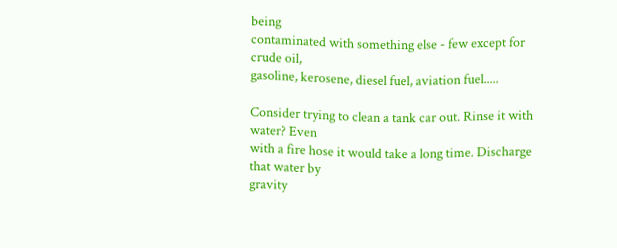being
contaminated with something else - few except for crude oil,
gasoline, kerosene, diesel fuel, aviation fuel.....

Consider trying to clean a tank car out. Rinse it with water? Even
with a fire hose it would take a long time. Discharge that water by
gravity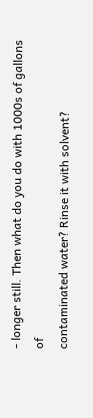- longer still. Then what do you do with 1000s of gallons of
contaminated water? Rinse it with solvent?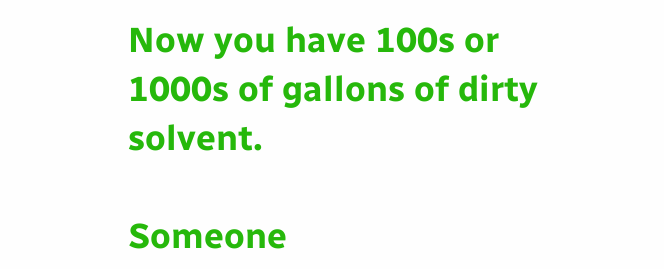Now you have 100s or
1000s of gallons of dirty solvent.

Someone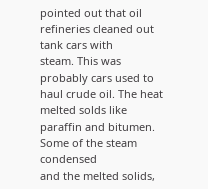pointed out that oil refineries cleaned out tank cars with
steam. This was probably cars used to haul crude oil. The heat
melted solds like paraffin and bitumen. Some of the steam condensed
and the melted solids,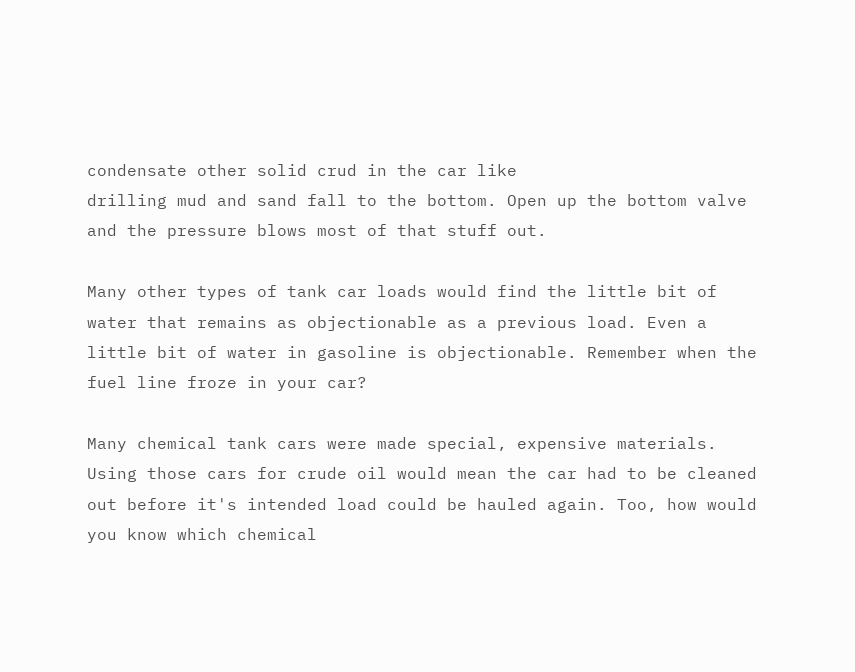condensate other solid crud in the car like
drilling mud and sand fall to the bottom. Open up the bottom valve
and the pressure blows most of that stuff out.

Many other types of tank car loads would find the little bit of
water that remains as objectionable as a previous load. Even a
little bit of water in gasoline is objectionable. Remember when the
fuel line froze in your car?

Many chemical tank cars were made special, expensive materials.
Using those cars for crude oil would mean the car had to be cleaned
out before it's intended load could be hauled again. Too, how would
you know which chemical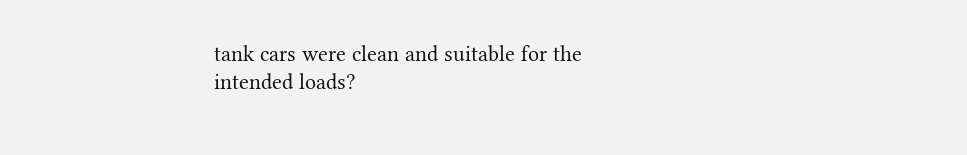tank cars were clean and suitable for the
intended loads?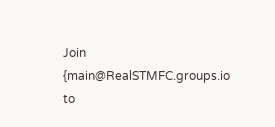Join {main@RealSTMFC.groups.io to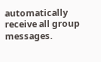automatically receive all group messages.